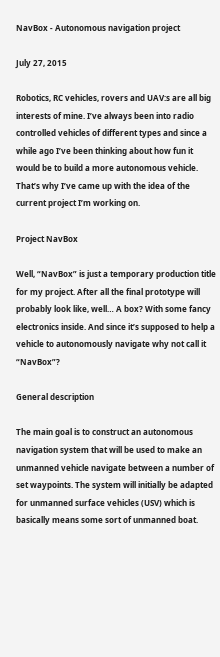NavBox - Autonomous navigation project

July 27, 2015

Robotics, RC vehicles, rovers and UAV:s are all big interests of mine. I’ve always been into radio controlled vehicles of different types and since a while ago I’ve been thinking about how fun it would be to build a more autonomous vehicle. That’s why I’ve came up with the idea of the current project I’m working on.

Project NavBox

Well, “NavBox” is just a temporary production title for my project. After all the final prototype will probably look like, well… A box? With some fancy electronics inside. And since it’s supposed to help a vehicle to autonomously navigate why not call it “NavBox”?

General description

The main goal is to construct an autonomous navigation system that will be used to make an unmanned vehicle navigate between a number of set waypoints. The system will initially be adapted for unmanned surface vehicles (USV) which is basically means some sort of unmanned boat.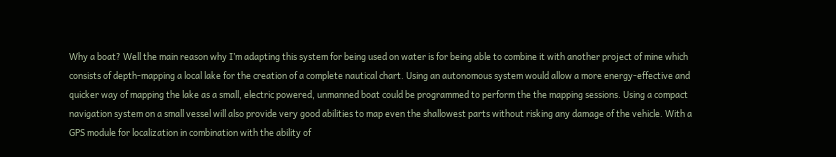Why a boat? Well the main reason why I’m adapting this system for being used on water is for being able to combine it with another project of mine which consists of depth-mapping a local lake for the creation of a complete nautical chart. Using an autonomous system would allow a more energy-effective and quicker way of mapping the lake as a small, electric powered, unmanned boat could be programmed to perform the the mapping sessions. Using a compact navigation system on a small vessel will also provide very good abilities to map even the shallowest parts without risking any damage of the vehicle. With a GPS module for localization in combination with the ability of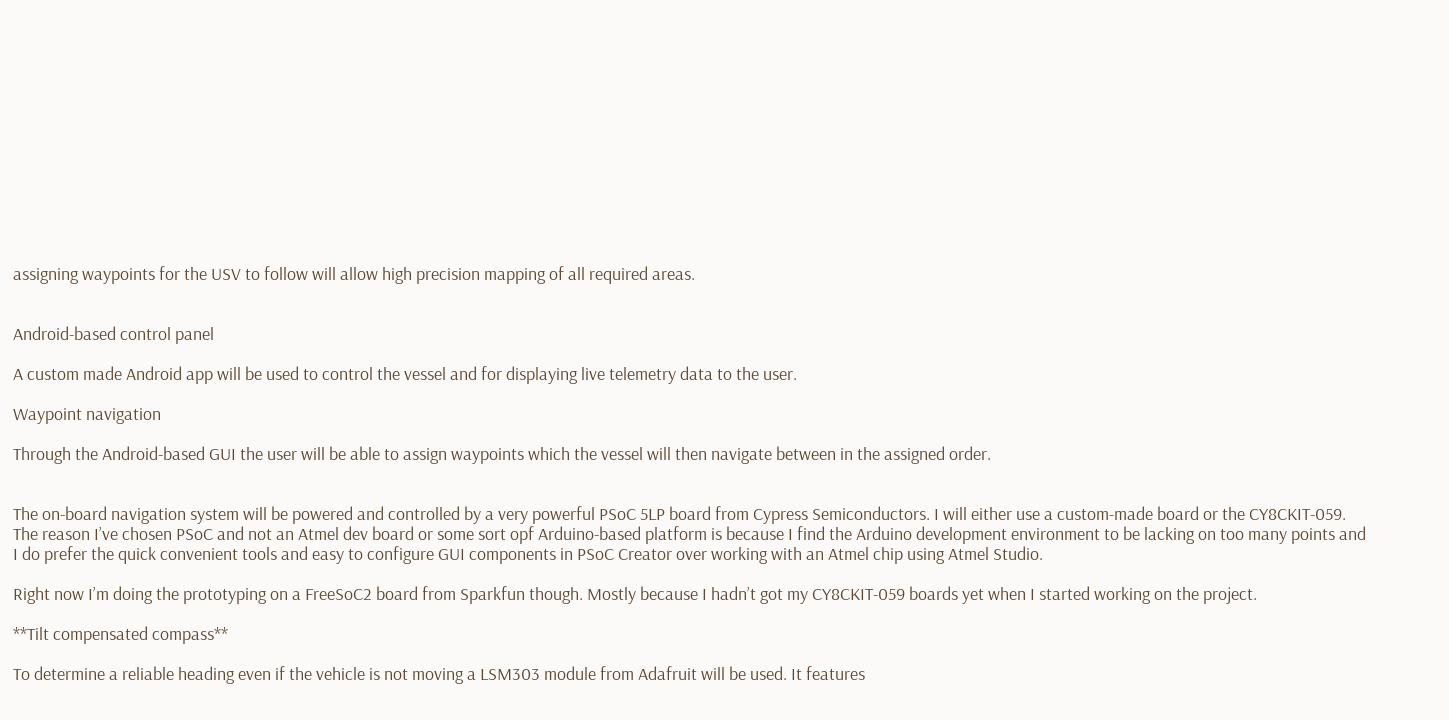assigning waypoints for the USV to follow will allow high precision mapping of all required areas.


Android-based control panel

A custom made Android app will be used to control the vessel and for displaying live telemetry data to the user.

Waypoint navigation

Through the Android-based GUI the user will be able to assign waypoints which the vessel will then navigate between in the assigned order.


The on-board navigation system will be powered and controlled by a very powerful PSoC 5LP board from Cypress Semiconductors. I will either use a custom-made board or the CY8CKIT-059. The reason I’ve chosen PSoC and not an Atmel dev board or some sort opf Arduino-based platform is because I find the Arduino development environment to be lacking on too many points and I do prefer the quick convenient tools and easy to configure GUI components in PSoC Creator over working with an Atmel chip using Atmel Studio.

Right now I’m doing the prototyping on a FreeSoC2 board from Sparkfun though. Mostly because I hadn’t got my CY8CKIT-059 boards yet when I started working on the project.

**Tilt compensated compass**

To determine a reliable heading even if the vehicle is not moving a LSM303 module from Adafruit will be used. It features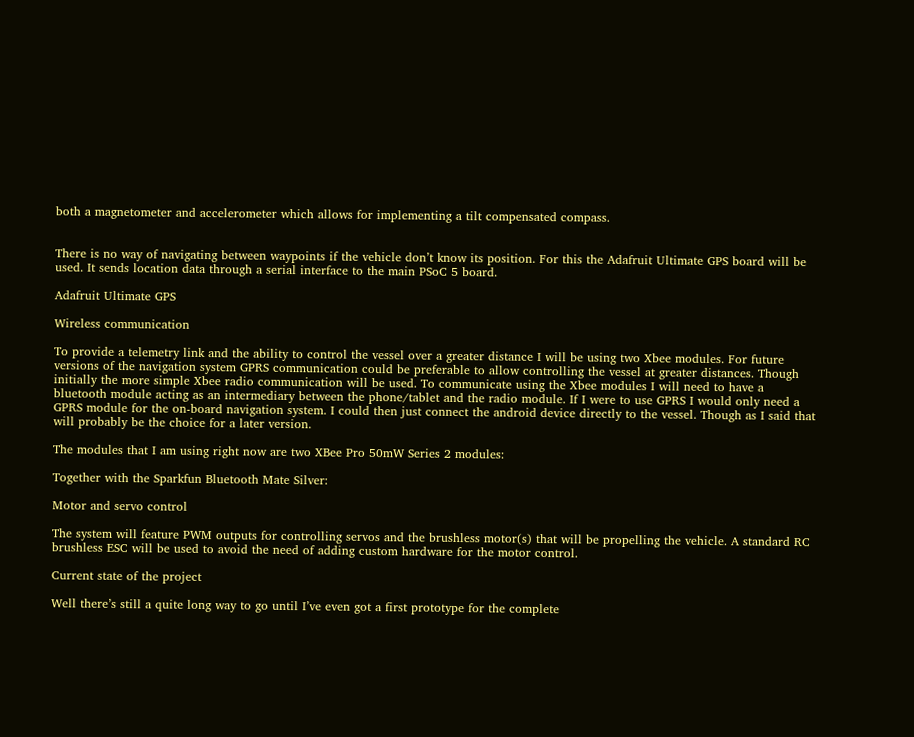both a magnetometer and accelerometer which allows for implementing a tilt compensated compass.


There is no way of navigating between waypoints if the vehicle don’t know its position. For this the Adafruit Ultimate GPS board will be used. It sends location data through a serial interface to the main PSoC 5 board.

Adafruit Ultimate GPS

Wireless communication

To provide a telemetry link and the ability to control the vessel over a greater distance I will be using two Xbee modules. For future versions of the navigation system GPRS communication could be preferable to allow controlling the vessel at greater distances. Though initially the more simple Xbee radio communication will be used. To communicate using the Xbee modules I will need to have a bluetooth module acting as an intermediary between the phone/tablet and the radio module. If I were to use GPRS I would only need a GPRS module for the on-board navigation system. I could then just connect the android device directly to the vessel. Though as I said that will probably be the choice for a later version.

The modules that I am using right now are two XBee Pro 50mW Series 2 modules:

Together with the Sparkfun Bluetooth Mate Silver:

Motor and servo control

The system will feature PWM outputs for controlling servos and the brushless motor(s) that will be propelling the vehicle. A standard RC brushless ESC will be used to avoid the need of adding custom hardware for the motor control.

Current state of the project

Well there’s still a quite long way to go until I’ve even got a first prototype for the complete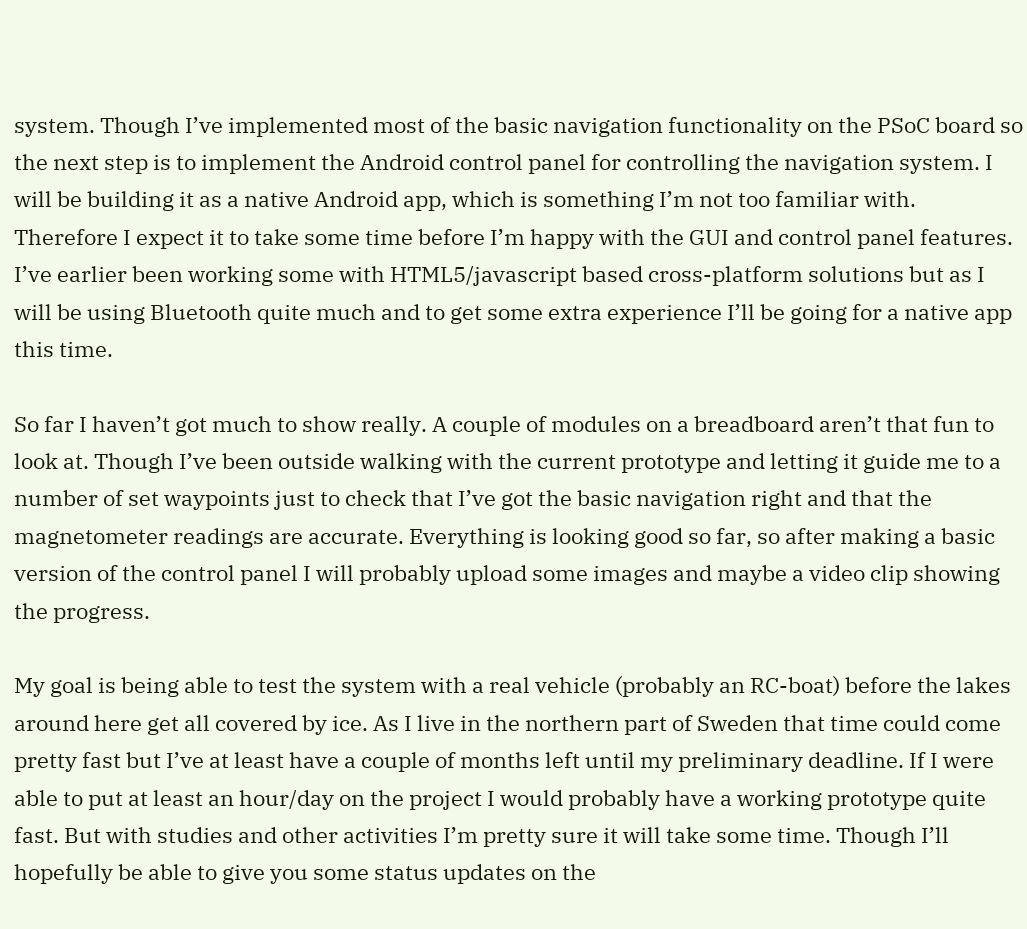system. Though I’ve implemented most of the basic navigation functionality on the PSoC board so the next step is to implement the Android control panel for controlling the navigation system. I will be building it as a native Android app, which is something I’m not too familiar with. Therefore I expect it to take some time before I’m happy with the GUI and control panel features. I’ve earlier been working some with HTML5/javascript based cross-platform solutions but as I will be using Bluetooth quite much and to get some extra experience I’ll be going for a native app this time.

So far I haven’t got much to show really. A couple of modules on a breadboard aren’t that fun to look at. Though I’ve been outside walking with the current prototype and letting it guide me to a number of set waypoints just to check that I’ve got the basic navigation right and that the magnetometer readings are accurate. Everything is looking good so far, so after making a basic version of the control panel I will probably upload some images and maybe a video clip showing the progress.

My goal is being able to test the system with a real vehicle (probably an RC-boat) before the lakes around here get all covered by ice. As I live in the northern part of Sweden that time could come pretty fast but I’ve at least have a couple of months left until my preliminary deadline. If I were able to put at least an hour/day on the project I would probably have a working prototype quite fast. But with studies and other activities I’m pretty sure it will take some time. Though I’ll hopefully be able to give you some status updates on the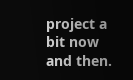project a bit now and then.